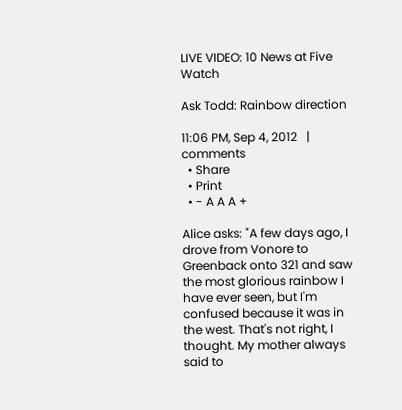LIVE VIDEO: 10 News at Five    Watch

Ask Todd: Rainbow direction

11:06 PM, Sep 4, 2012   |    comments
  • Share
  • Print
  • - A A A +

Alice asks: "A few days ago, I drove from Vonore to Greenback onto 321 and saw the most glorious rainbow I have ever seen, but I'm confused because it was in the west. That's not right, I thought. My mother always said to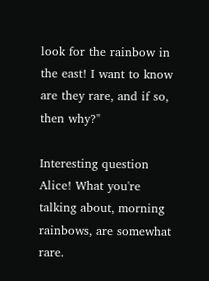look for the rainbow in the east! I want to know are they rare, and if so, then why?"

Interesting question Alice! What you're talking about, morning rainbows, are somewhat rare.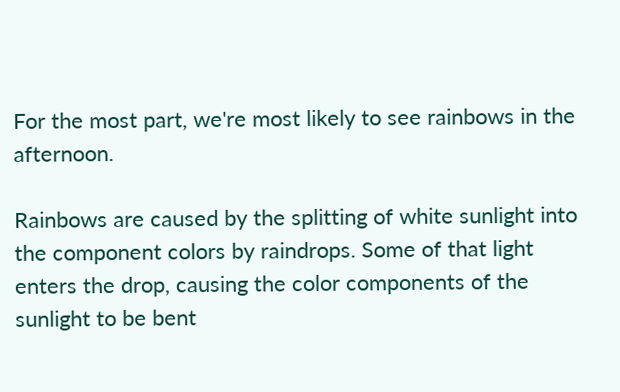For the most part, we're most likely to see rainbows in the afternoon.

Rainbows are caused by the splitting of white sunlight into the component colors by raindrops. Some of that light enters the drop, causing the color components of the sunlight to be bent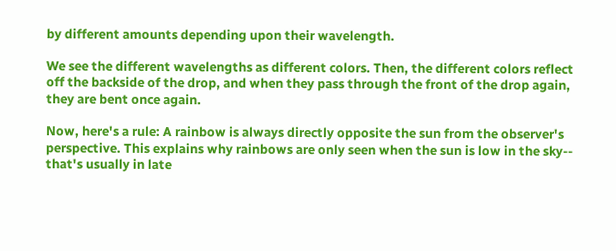by different amounts depending upon their wavelength.

We see the different wavelengths as different colors. Then, the different colors reflect off the backside of the drop, and when they pass through the front of the drop again, they are bent once again.

Now, here's a rule: A rainbow is always directly opposite the sun from the observer's perspective. This explains why rainbows are only seen when the sun is low in the sky-- that's usually in late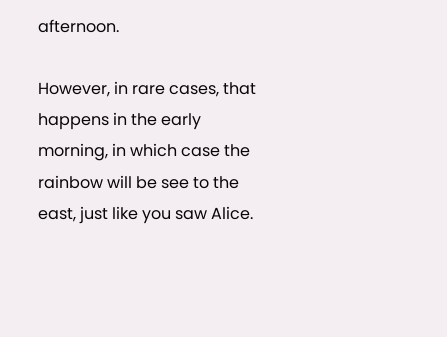afternoon.

However, in rare cases, that happens in the early morning, in which case the rainbow will be see to the east, just like you saw Alice.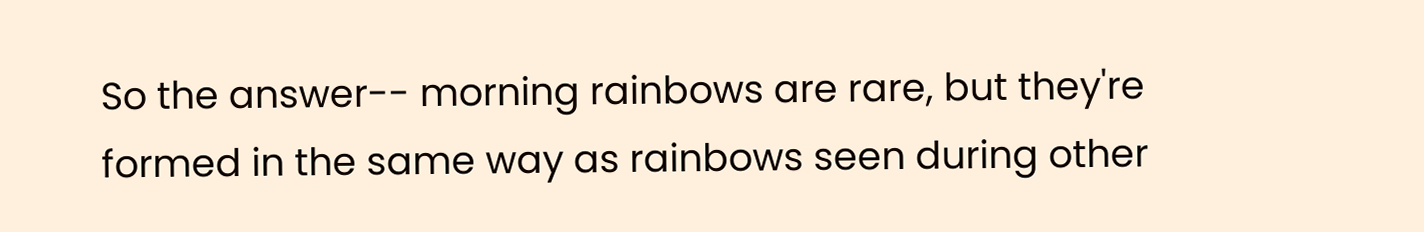So the answer-- morning rainbows are rare, but they're formed in the same way as rainbows seen during other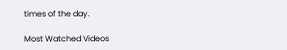times of the day.

Most Watched Videos